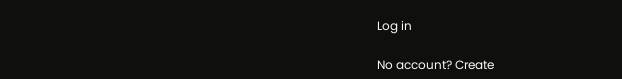Log in

No account? Create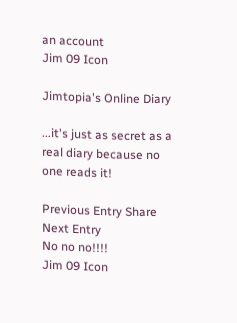an account
Jim 09 Icon

Jimtopia's Online Diary

...it's just as secret as a real diary because no one reads it!

Previous Entry Share Next Entry
No no no!!!!
Jim 09 Icon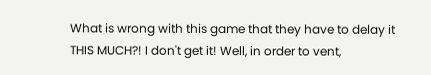What is wrong with this game that they have to delay it THIS MUCH?! I don't get it! Well, in order to vent,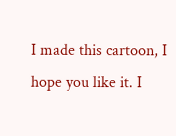I made this cartoon, I hope you like it. I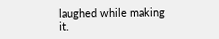laughed while making it.